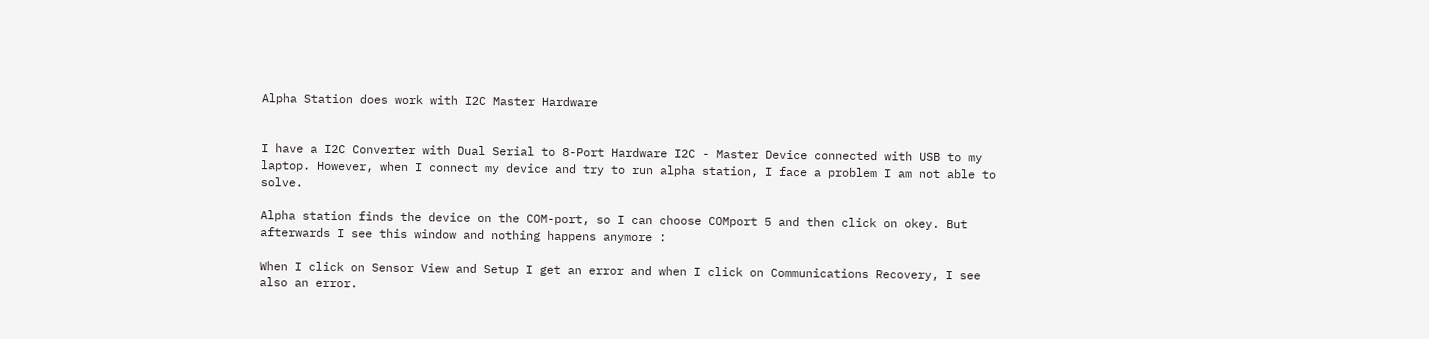Alpha Station does work with I2C Master Hardware


I have a I2C Converter with Dual Serial to 8-Port Hardware I2C - Master Device connected with USB to my laptop. However, when I connect my device and try to run alpha station, I face a problem I am not able to solve.

Alpha station finds the device on the COM-port, so I can choose COMport 5 and then click on okey. But afterwards I see this window and nothing happens anymore :

When I click on Sensor View and Setup I get an error and when I click on Communications Recovery, I see also an error.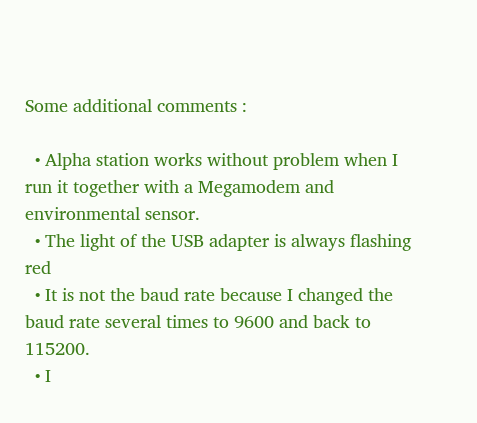Some additional comments :

  • Alpha station works without problem when I run it together with a Megamodem and environmental sensor.
  • The light of the USB adapter is always flashing red
  • It is not the baud rate because I changed the baud rate several times to 9600 and back to 115200.
  • I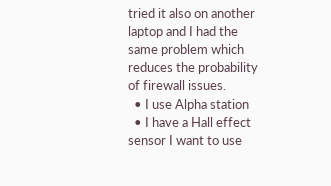tried it also on another laptop and I had the same problem which reduces the probability of firewall issues.
  • I use Alpha station
  • I have a Hall effect sensor I want to use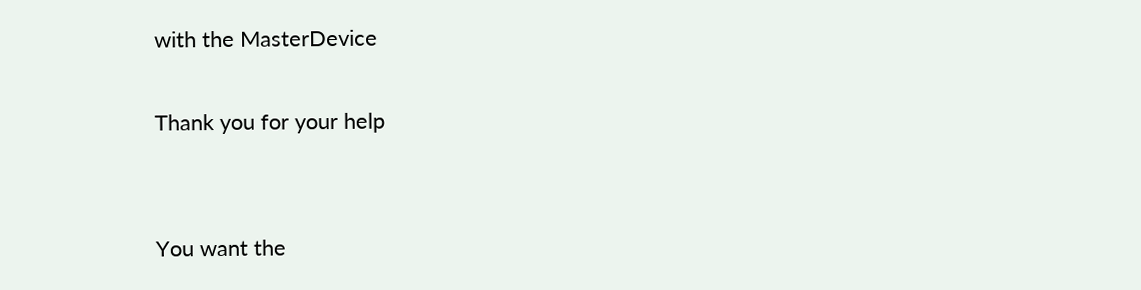with the MasterDevice

Thank you for your help


You want the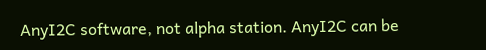AnyI2C software, not alpha station. AnyI2C can be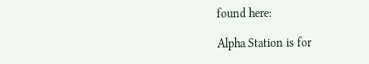found here:

Alpha Station is for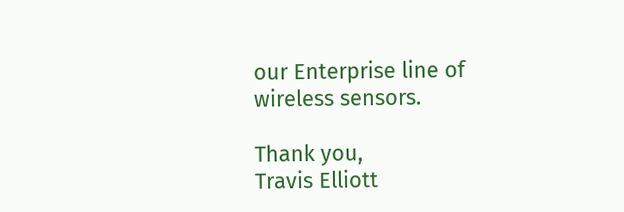our Enterprise line of wireless sensors.

Thank you,
Travis Elliott